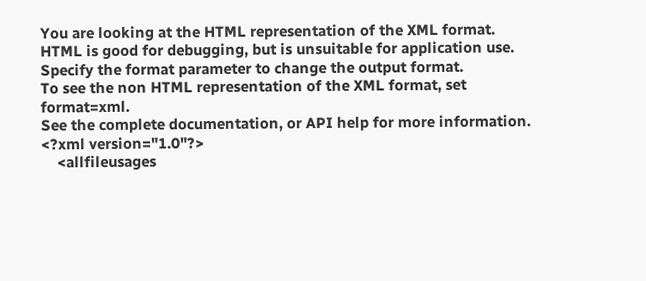You are looking at the HTML representation of the XML format.
HTML is good for debugging, but is unsuitable for application use.
Specify the format parameter to change the output format.
To see the non HTML representation of the XML format, set format=xml.
See the complete documentation, or API help for more information.
<?xml version="1.0"?>
    <allfileusages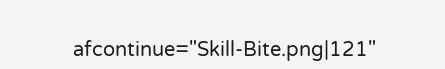afcontinue="Skill-Bite.png|121"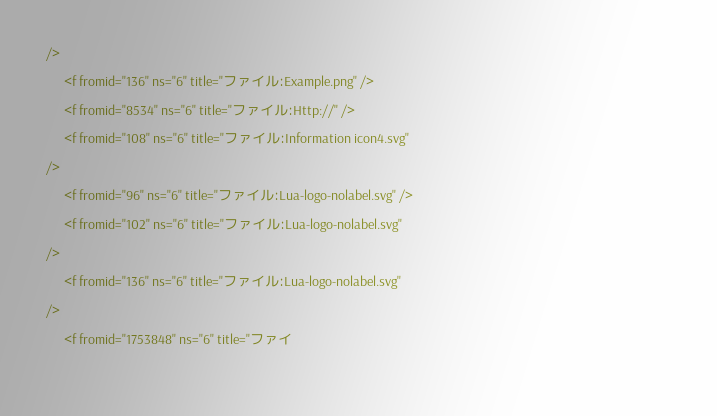/>
      <f fromid="136" ns="6" title="ファイル:Example.png" />
      <f fromid="8534" ns="6" title="ファイル:Http://" />
      <f fromid="108" ns="6" title="ファイル:Information icon4.svg" />
      <f fromid="96" ns="6" title="ファイル:Lua-logo-nolabel.svg" />
      <f fromid="102" ns="6" title="ファイル:Lua-logo-nolabel.svg" />
      <f fromid="136" ns="6" title="ファイル:Lua-logo-nolabel.svg" />
      <f fromid="1753848" ns="6" title="ファイ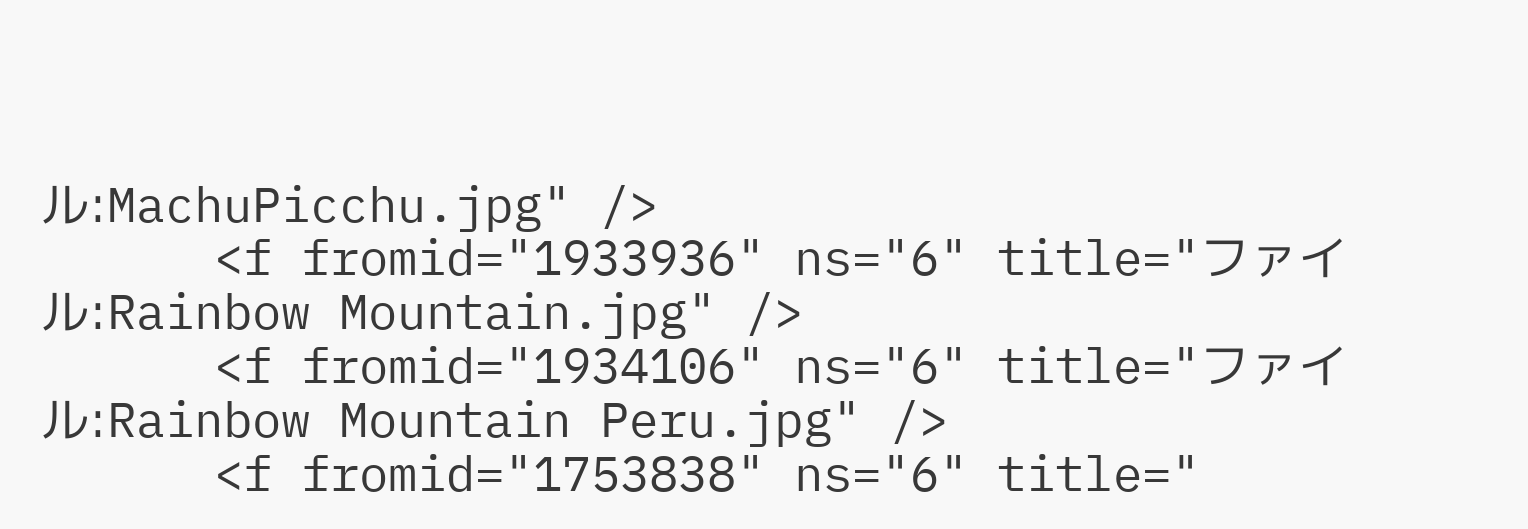ル:MachuPicchu.jpg" />
      <f fromid="1933936" ns="6" title="ファイル:Rainbow Mountain.jpg" />
      <f fromid="1934106" ns="6" title="ファイル:Rainbow Mountain Peru.jpg" />
      <f fromid="1753838" ns="6" title="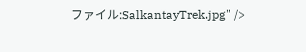ファイル:SalkantayTrek.jpg" />